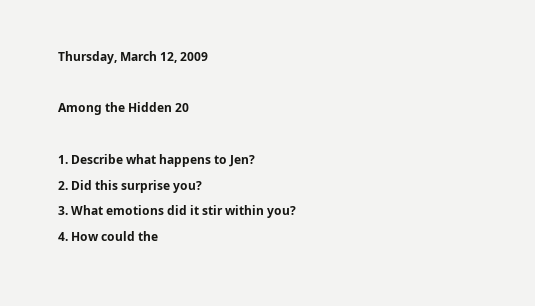Thursday, March 12, 2009

Among the Hidden 20

1. Describe what happens to Jen?
2. Did this surprise you?
3. What emotions did it stir within you?
4. How could the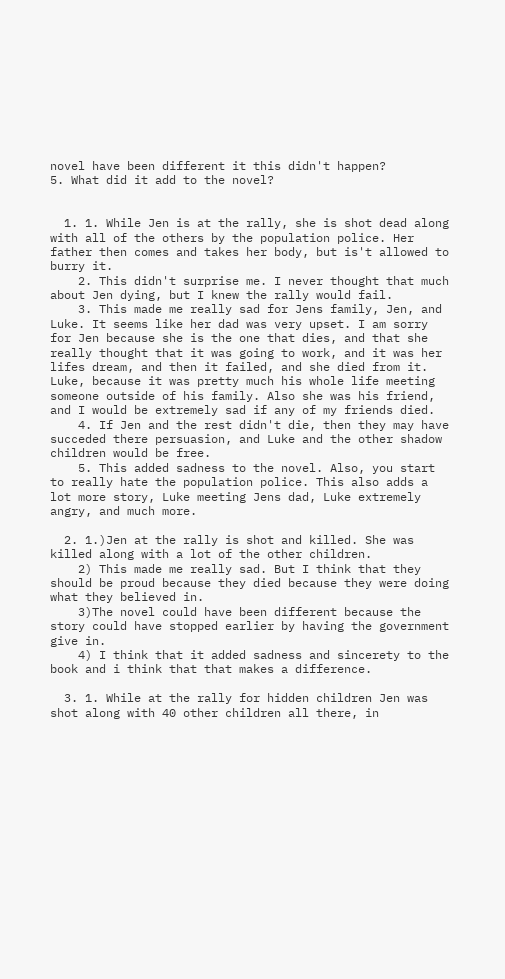novel have been different it this didn't happen?
5. What did it add to the novel?


  1. 1. While Jen is at the rally, she is shot dead along with all of the others by the population police. Her father then comes and takes her body, but is't allowed to burry it.
    2. This didn't surprise me. I never thought that much about Jen dying, but I knew the rally would fail.
    3. This made me really sad for Jens family, Jen, and Luke. It seems like her dad was very upset. I am sorry for Jen because she is the one that dies, and that she really thought that it was going to work, and it was her lifes dream, and then it failed, and she died from it. Luke, because it was pretty much his whole life meeting someone outside of his family. Also she was his friend, and I would be extremely sad if any of my friends died.
    4. If Jen and the rest didn't die, then they may have succeded there persuasion, and Luke and the other shadow children would be free.
    5. This added sadness to the novel. Also, you start to really hate the population police. This also adds a lot more story, Luke meeting Jens dad, Luke extremely angry, and much more.

  2. 1.)Jen at the rally is shot and killed. She was killed along with a lot of the other children.
    2) This made me really sad. But I think that they should be proud because they died because they were doing what they believed in.
    3)The novel could have been different because the story could have stopped earlier by having the government give in.
    4) I think that it added sadness and sincerety to the book and i think that that makes a difference.

  3. 1. While at the rally for hidden children Jen was shot along with 40 other children all there, in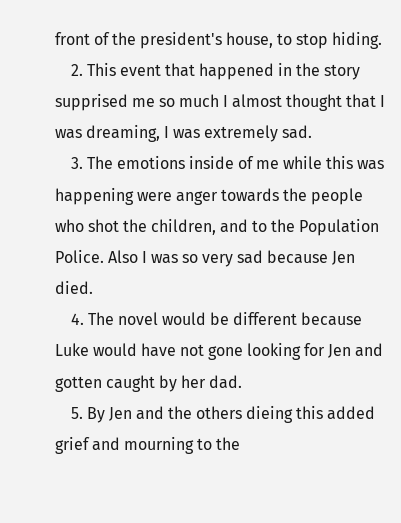front of the president's house, to stop hiding.
    2. This event that happened in the story supprised me so much I almost thought that I was dreaming, I was extremely sad.
    3. The emotions inside of me while this was happening were anger towards the people who shot the children, and to the Population Police. Also I was so very sad because Jen died.
    4. The novel would be different because Luke would have not gone looking for Jen and gotten caught by her dad.
    5. By Jen and the others dieing this added grief and mourning to the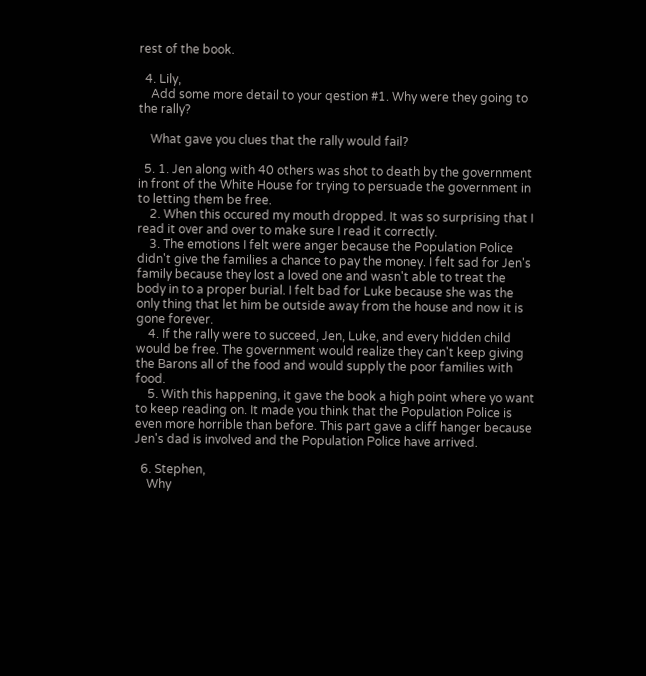rest of the book.

  4. Lily,
    Add some more detail to your qestion #1. Why were they going to the rally?

    What gave you clues that the rally would fail?

  5. 1. Jen along with 40 others was shot to death by the government in front of the White House for trying to persuade the government in to letting them be free.
    2. When this occured my mouth dropped. It was so surprising that I read it over and over to make sure I read it correctly.
    3. The emotions I felt were anger because the Population Police didn't give the families a chance to pay the money. I felt sad for Jen's family because they lost a loved one and wasn't able to treat the body in to a proper burial. I felt bad for Luke because she was the only thing that let him be outside away from the house and now it is gone forever.
    4. If the rally were to succeed, Jen, Luke, and every hidden child would be free. The government would realize they can't keep giving the Barons all of the food and would supply the poor families with food.
    5. With this happening, it gave the book a high point where yo want to keep reading on. It made you think that the Population Police is even more horrible than before. This part gave a cliff hanger because Jen's dad is involved and the Population Police have arrived.

  6. Stephen,
    Why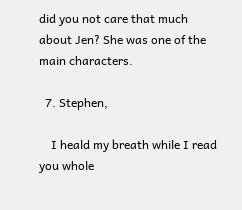did you not care that much about Jen? She was one of the main characters.

  7. Stephen,

    I heald my breath while I read you whole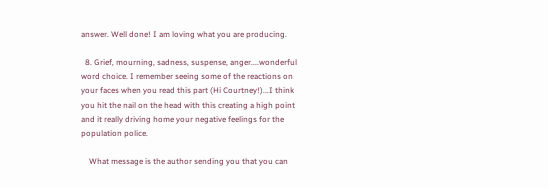answer. Well done! I am loving what you are producing.

  8. Grief, mourning, sadness, suspense, anger....wonderful word choice. I remember seeing some of the reactions on your faces when you read this part (Hi Courtney!)...I think you hit the nail on the head with this creating a high point and it really driving home your negative feelings for the population police.

    What message is the author sending you that you can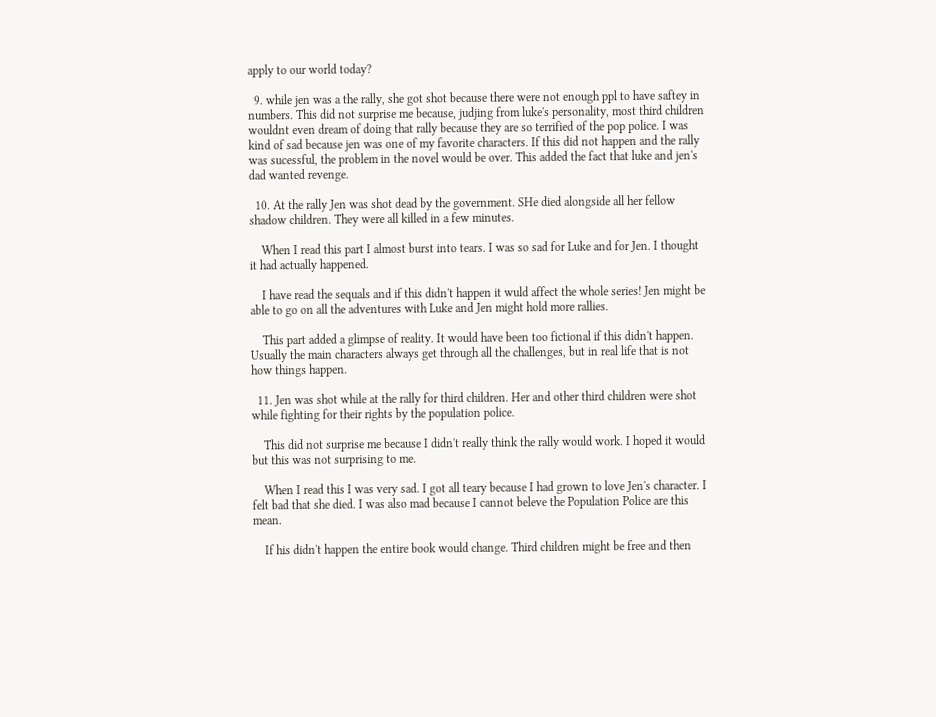apply to our world today?

  9. while jen was a the rally, she got shot because there were not enough ppl to have saftey in numbers. This did not surprise me because, judjing from luke's personality, most third children wouldnt even dream of doing that rally because they are so terrified of the pop police. I was kind of sad because jen was one of my favorite characters. If this did not happen and the rally was sucessful, the problem in the novel would be over. This added the fact that luke and jen's dad wanted revenge.

  10. At the rally Jen was shot dead by the government. SHe died alongside all her fellow shadow children. They were all killed in a few minutes.

    When I read this part I almost burst into tears. I was so sad for Luke and for Jen. I thought it had actually happened.

    I have read the sequals and if this didn't happen it wuld affect the whole series! Jen might be able to go on all the adventures with Luke and Jen might hold more rallies.

    This part added a glimpse of reality. It would have been too fictional if this didn't happen. Usually the main characters always get through all the challenges, but in real life that is not how things happen.

  11. Jen was shot while at the rally for third children. Her and other third children were shot while fighting for their rights by the population police.

    This did not surprise me because I didn't really think the rally would work. I hoped it would but this was not surprising to me.

    When I read this I was very sad. I got all teary because I had grown to love Jen's character. I felt bad that she died. I was also mad because I cannot beleve the Population Police are this mean.

    If his didn't happen the entire book would change. Third children might be free and then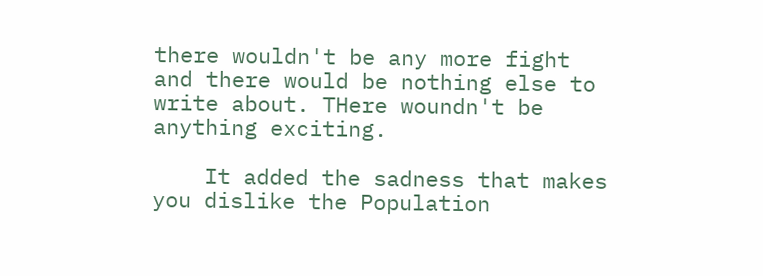there wouldn't be any more fight and there would be nothing else to write about. THere woundn't be anything exciting.

    It added the sadness that makes you dislike the Population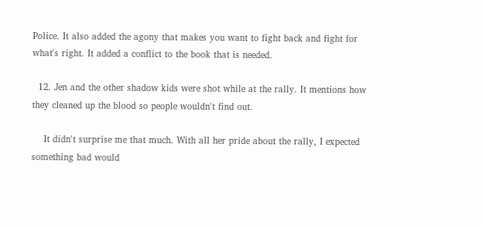Police. It also added the agony that makes you want to fight back and fight for what's right. It added a conflict to the book that is needed.

  12. Jen and the other shadow kids were shot while at the rally. It mentions how they cleaned up the blood so people wouldn't find out.

    It didn't surprise me that much. With all her pride about the rally, I expected something bad would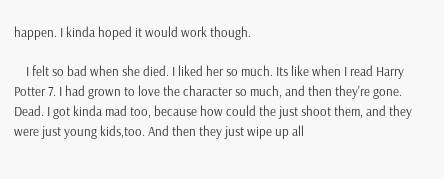happen. I kinda hoped it would work though.

    I felt so bad when she died. I liked her so much. Its like when I read Harry Potter 7. I had grown to love the character so much, and then they're gone. Dead. I got kinda mad too, because how could the just shoot them, and they were just young kids,too. And then they just wipe up all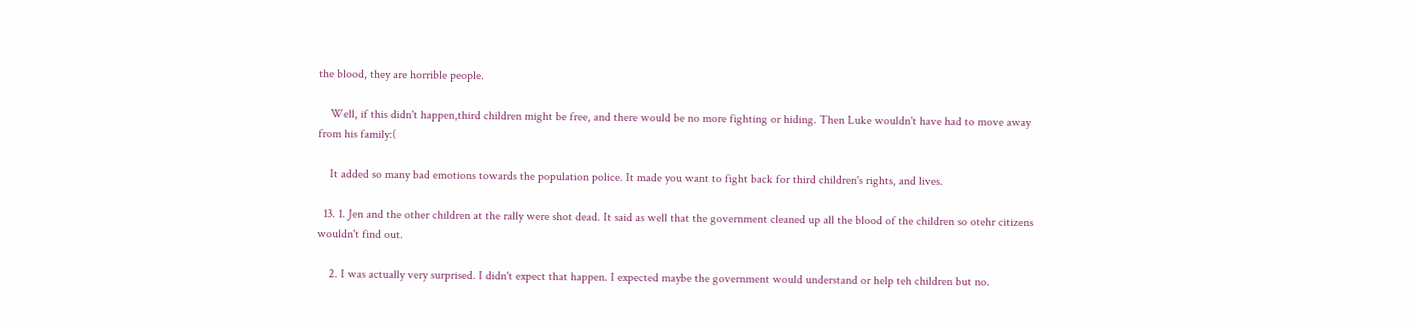the blood, they are horrible people.

    Well, if this didn't happen,third children might be free, and there would be no more fighting or hiding. Then Luke wouldn't have had to move away from his family:(

    It added so many bad emotions towards the population police. It made you want to fight back for third children's rights, and lives.

  13. 1. Jen and the other children at the rally were shot dead. It said as well that the government cleaned up all the blood of the children so otehr citizens wouldn't find out.

    2. I was actually very surprised. I didn't expect that happen. I expected maybe the government would understand or help teh children but no.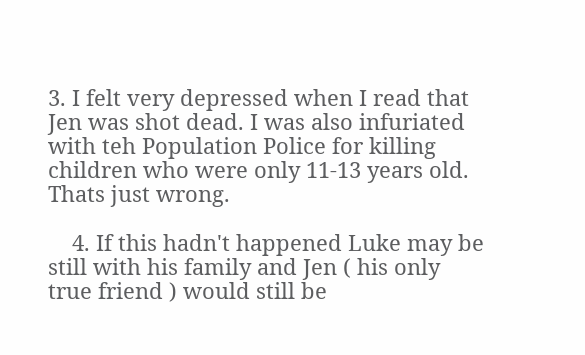3. I felt very depressed when I read that Jen was shot dead. I was also infuriated with teh Population Police for killing children who were only 11-13 years old. Thats just wrong.

    4. If this hadn't happened Luke may be still with his family and Jen ( his only true friend ) would still be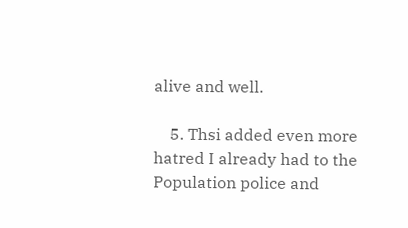alive and well.

    5. Thsi added even more hatred I already had to the Population police and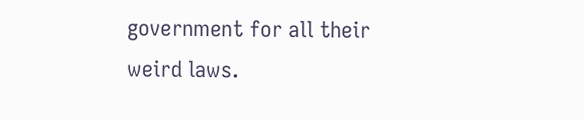government for all their weird laws.